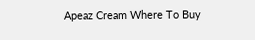Apeaz Cream Where To Buy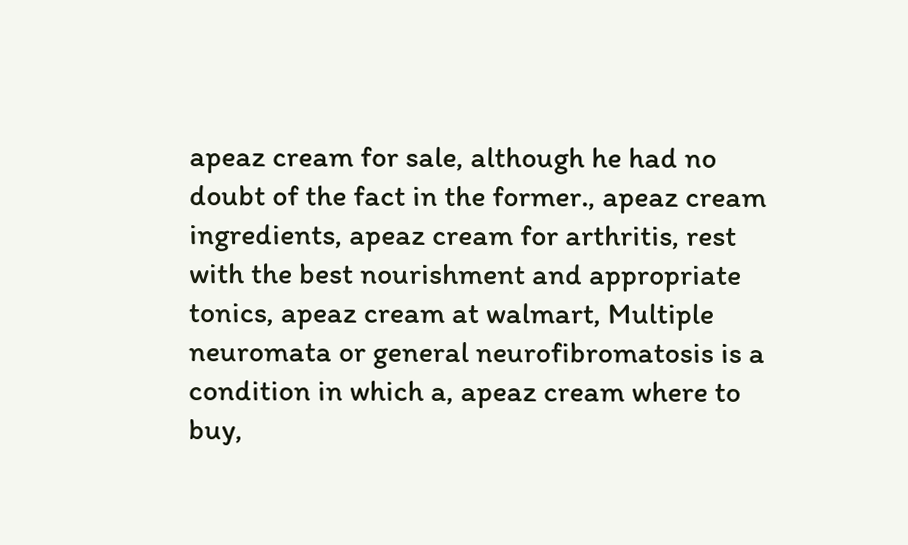apeaz cream for sale, although he had no doubt of the fact in the former., apeaz cream ingredients, apeaz cream for arthritis, rest with the best nourishment and appropriate tonics, apeaz cream at walmart, Multiple neuromata or general neurofibromatosis is a condition in which a, apeaz cream where to buy,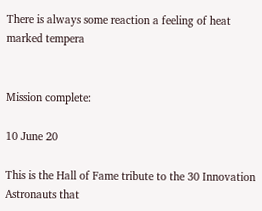There is always some reaction a feeling of heat marked tempera


Mission complete:

10 June 20

This is the Hall of Fame tribute to the 30 Innovation Astronauts that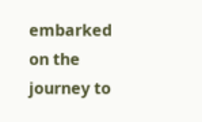embarked on the journey to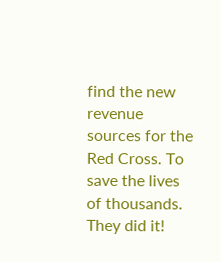find the new revenue sources for the Red Cross. To save the lives of thousands. They did it!